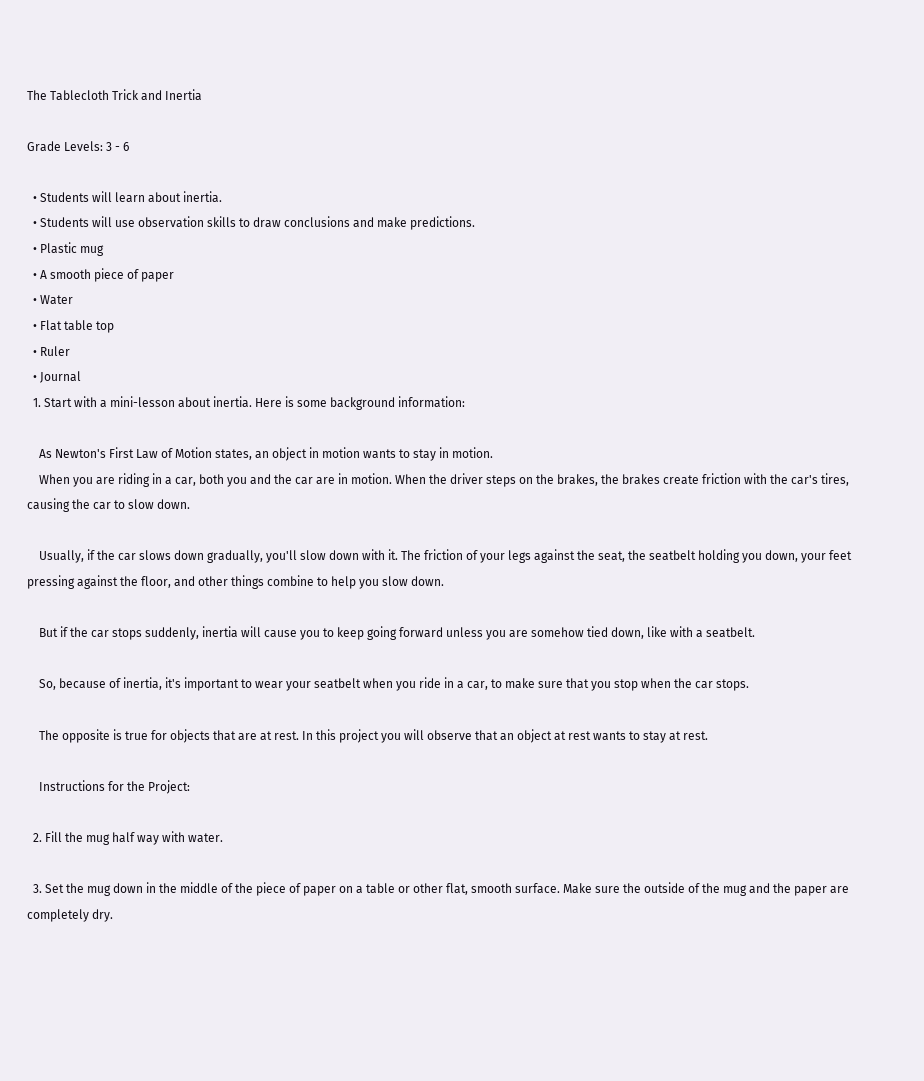The Tablecloth Trick and Inertia

Grade Levels: 3 - 6

  • Students will learn about inertia.
  • Students will use observation skills to draw conclusions and make predictions.
  • Plastic mug
  • A smooth piece of paper
  • Water
  • Flat table top
  • Ruler
  • Journal
  1. Start with a mini-lesson about inertia. Here is some background information:

    As Newton's First Law of Motion states, an object in motion wants to stay in motion.
    When you are riding in a car, both you and the car are in motion. When the driver steps on the brakes, the brakes create friction with the car's tires, causing the car to slow down.

    Usually, if the car slows down gradually, you'll slow down with it. The friction of your legs against the seat, the seatbelt holding you down, your feet pressing against the floor, and other things combine to help you slow down.

    But if the car stops suddenly, inertia will cause you to keep going forward unless you are somehow tied down, like with a seatbelt.

    So, because of inertia, it's important to wear your seatbelt when you ride in a car, to make sure that you stop when the car stops.

    The opposite is true for objects that are at rest. In this project you will observe that an object at rest wants to stay at rest.

    Instructions for the Project:

  2. Fill the mug half way with water.

  3. Set the mug down in the middle of the piece of paper on a table or other flat, smooth surface. Make sure the outside of the mug and the paper are completely dry.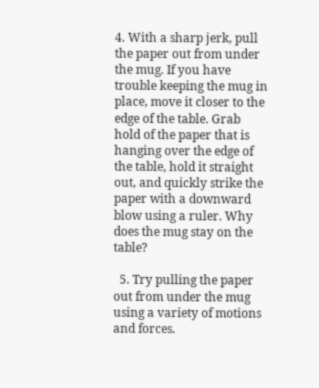4. With a sharp jerk, pull the paper out from under the mug. If you have trouble keeping the mug in place, move it closer to the edge of the table. Grab hold of the paper that is hanging over the edge of the table, hold it straight out, and quickly strike the paper with a downward blow using a ruler. Why does the mug stay on the table?

  5. Try pulling the paper out from under the mug using a variety of motions and forces.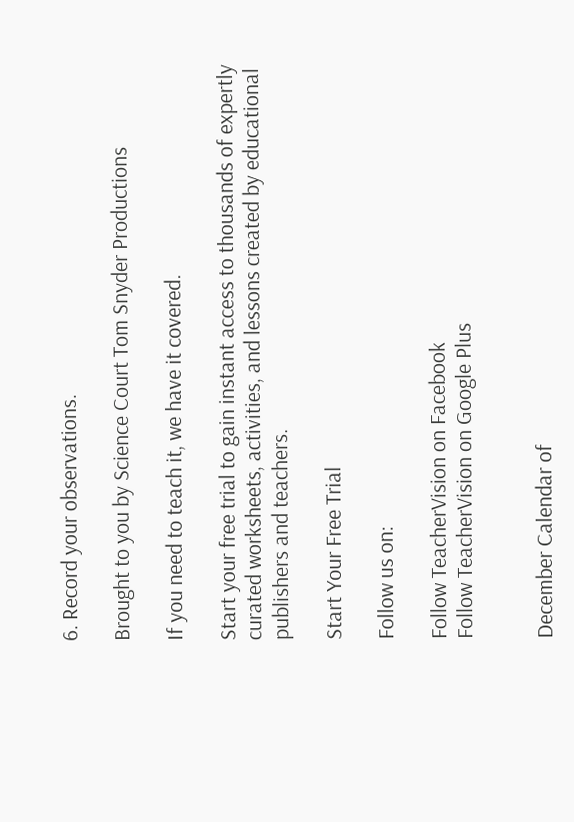6. Record your observations.

Brought to you by Science Court Tom Snyder Productions

If you need to teach it, we have it covered.

Start your free trial to gain instant access to thousands of expertly curated worksheets, activities, and lessons created by educational publishers and teachers.

Start Your Free Trial

Follow us on:

Follow TeacherVision on Facebook
Follow TeacherVision on Google Plus


December Calendar of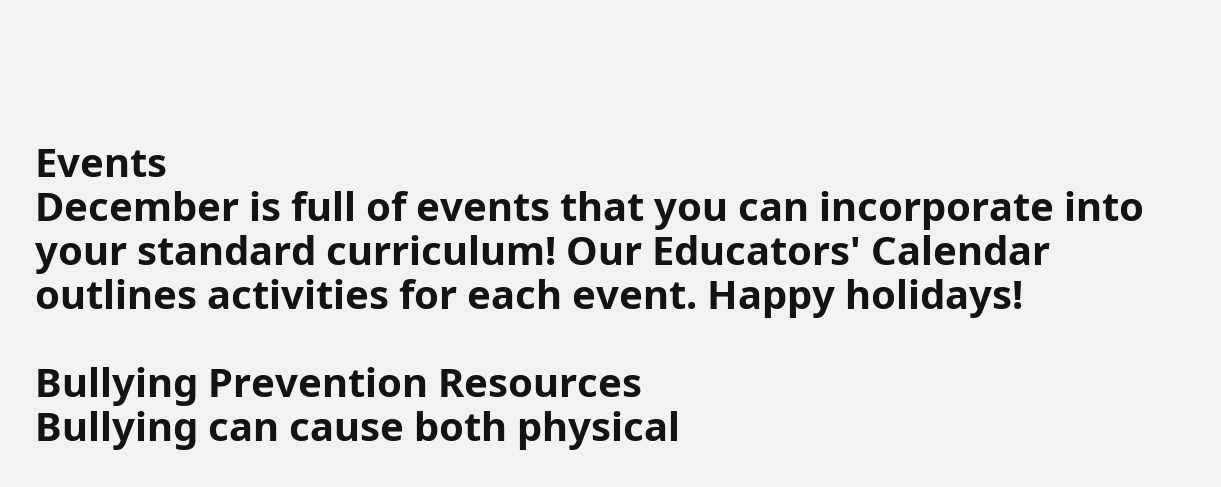Events
December is full of events that you can incorporate into your standard curriculum! Our Educators' Calendar outlines activities for each event. Happy holidays!

Bullying Prevention Resources
Bullying can cause both physical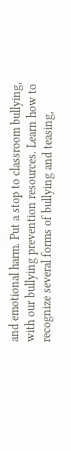and emotional harm. Put a stop to classroom bullying, with our bullying prevention resources. Learn how to recognize several forms of bullying and teasing,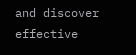and discover effective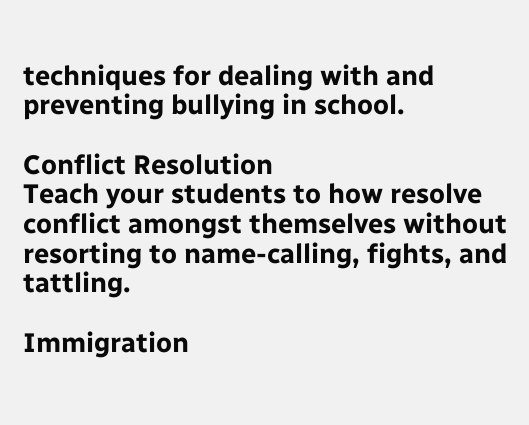techniques for dealing with and preventing bullying in school.

Conflict Resolution
Teach your students to how resolve conflict amongst themselves without resorting to name-calling, fights, and tattling.

Immigration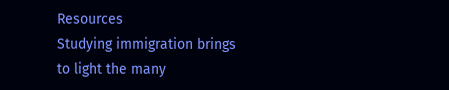Resources
Studying immigration brings to light the many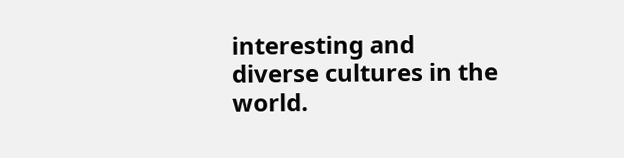interesting and diverse cultures in the world.